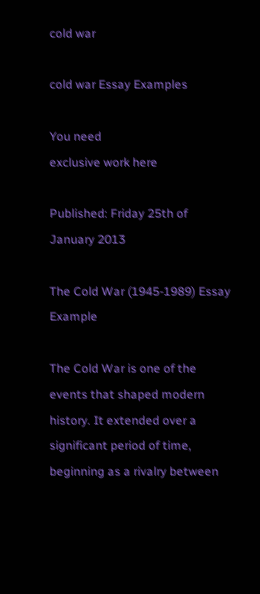cold war

cold war Essay Examples

You need
exclusive work here

Published: Friday 25th of January 2013

The Cold War (1945-1989) Essay Example

The Cold War is one of the events that shaped modern history. It extended over a significant period of time, beginning as a rivalry between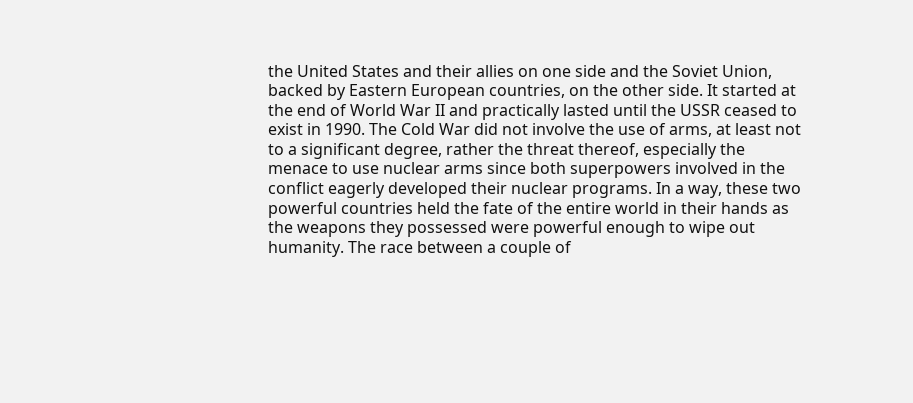the United States and their allies on one side and the Soviet Union, backed by Eastern European countries, on the other side. It started at the end of World War II and practically lasted until the USSR ceased to exist in 1990. The Cold War did not involve the use of arms, at least not to a significant degree, rather the threat thereof, especially the menace to use nuclear arms since both superpowers involved in the conflict eagerly developed their nuclear programs. In a way, these two powerful countries held the fate of the entire world in their hands as the weapons they possessed were powerful enough to wipe out humanity. The race between a couple of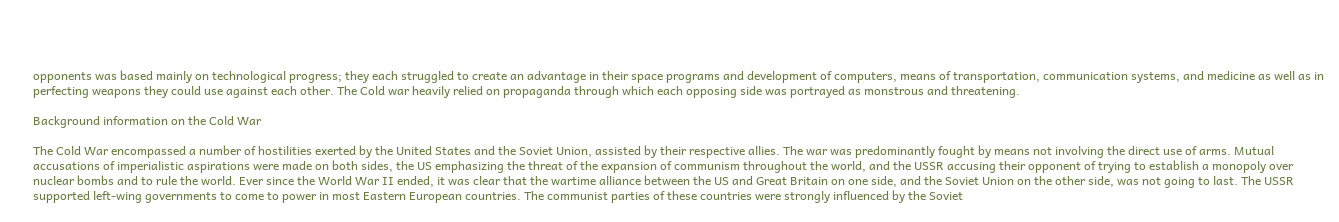opponents was based mainly on technological progress; they each struggled to create an advantage in their space programs and development of computers, means of transportation, communication systems, and medicine as well as in perfecting weapons they could use against each other. The Cold war heavily relied on propaganda through which each opposing side was portrayed as monstrous and threatening.

Background information on the Cold War

The Cold War encompassed a number of hostilities exerted by the United States and the Soviet Union, assisted by their respective allies. The war was predominantly fought by means not involving the direct use of arms. Mutual accusations of imperialistic aspirations were made on both sides, the US emphasizing the threat of the expansion of communism throughout the world, and the USSR accusing their opponent of trying to establish a monopoly over nuclear bombs and to rule the world. Ever since the World War II ended, it was clear that the wartime alliance between the US and Great Britain on one side, and the Soviet Union on the other side, was not going to last. The USSR supported left-wing governments to come to power in most Eastern European countries. The communist parties of these countries were strongly influenced by the Soviet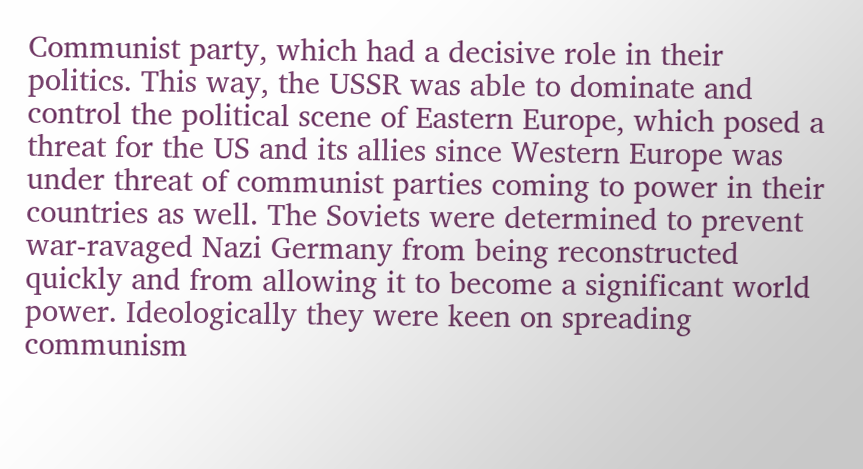Communist party, which had a decisive role in their politics. This way, the USSR was able to dominate and control the political scene of Eastern Europe, which posed a threat for the US and its allies since Western Europe was under threat of communist parties coming to power in their countries as well. The Soviets were determined to prevent war-ravaged Nazi Germany from being reconstructed quickly and from allowing it to become a significant world power. Ideologically they were keen on spreading communism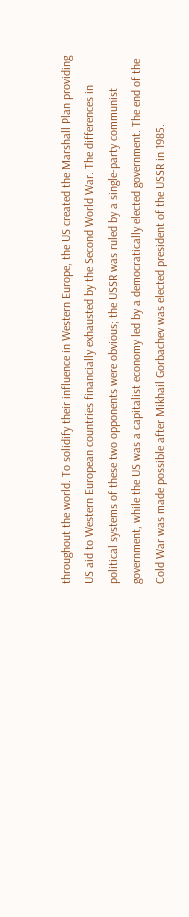throughout the world. To solidify their influence in Western Europe, the US created the Marshall Plan providing US aid to Western European countries financially exhausted by the Second World War. The differences in political systems of these two opponents were obvious; the USSR was ruled by a single-party communist government, while the US was a capitalist economy led by a democratically elected government. The end of the Cold War was made possible after Mikhail Gorbachev was elected president of the USSR in 1985.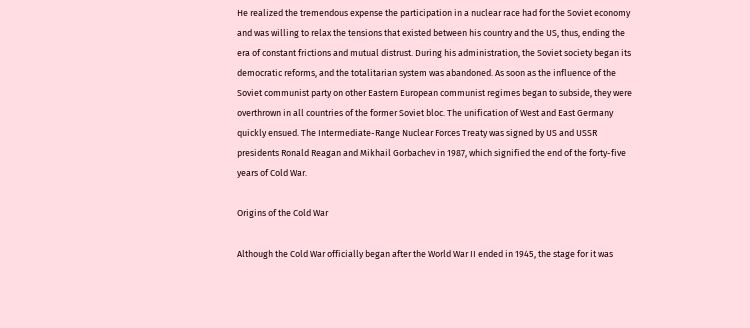He realized the tremendous expense the participation in a nuclear race had for the Soviet economy and was willing to relax the tensions that existed between his country and the US, thus, ending the era of constant frictions and mutual distrust. During his administration, the Soviet society began its democratic reforms, and the totalitarian system was abandoned. As soon as the influence of the Soviet communist party on other Eastern European communist regimes began to subside, they were overthrown in all countries of the former Soviet bloc. The unification of West and East Germany quickly ensued. The Intermediate-Range Nuclear Forces Treaty was signed by US and USSR presidents Ronald Reagan and Mikhail Gorbachev in 1987, which signified the end of the forty-five years of Cold War.

Origins of the Cold War

Although the Cold War officially began after the World War II ended in 1945, the stage for it was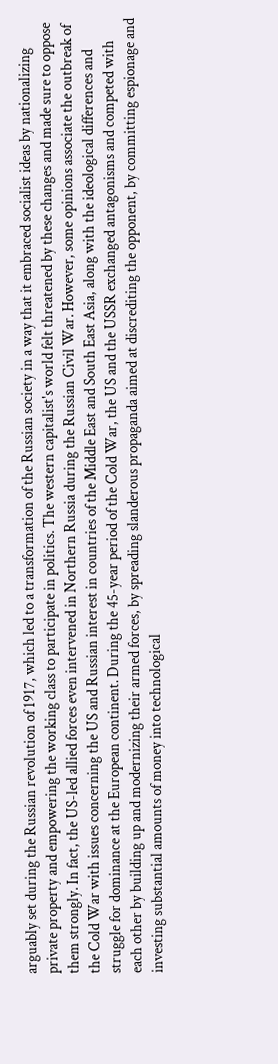arguably set during the Russian revolution of 1917, which led to a transformation of the Russian society in a way that it embraced socialist ideas by nationalizing private property and empowering the working class to participate in politics. The western capitalist's world felt threatened by these changes and made sure to oppose them strongly. In fact, the US-led allied forces even intervened in Northern Russia during the Russian Civil War. However, some opinions associate the outbreak of the Cold War with issues concerning the US and Russian interest in countries of the Middle East and South East Asia, along with the ideological differences and struggle for dominance at the European continent. During the 45-year period of the Cold War, the US and the USSR exchanged antagonisms and competed with each other by building up and modernizing their armed forces, by spreading slanderous propaganda aimed at discrediting the opponent, by committing espionage and investing substantial amounts of money into technological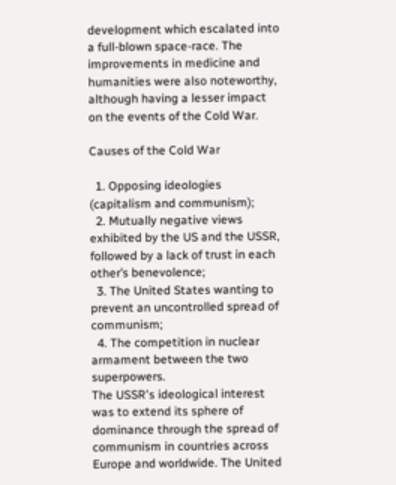development which escalated into a full-blown space-race. The improvements in medicine and humanities were also noteworthy, although having a lesser impact on the events of the Cold War.

Causes of the Cold War

  1. Opposing ideologies (capitalism and communism);
  2. Mutually negative views exhibited by the US and the USSR, followed by a lack of trust in each other’s benevolence;
  3. The United States wanting to prevent an uncontrolled spread of communism;
  4. The competition in nuclear armament between the two superpowers.
The USSR's ideological interest was to extend its sphere of dominance through the spread of communism in countries across Europe and worldwide. The United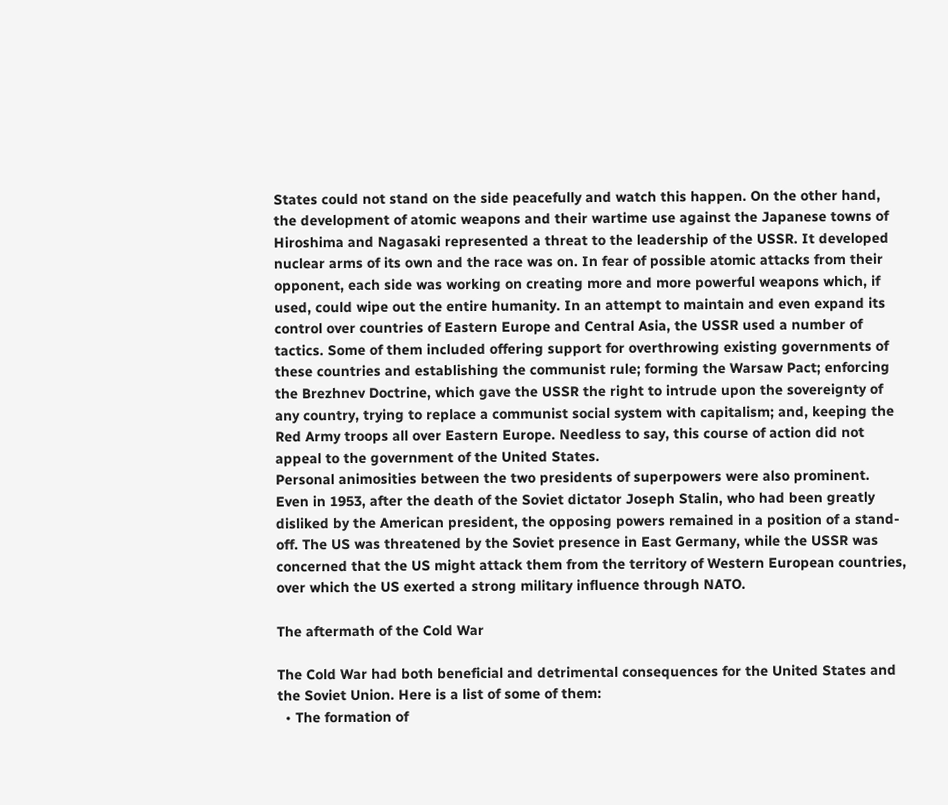States could not stand on the side peacefully and watch this happen. On the other hand, the development of atomic weapons and their wartime use against the Japanese towns of Hiroshima and Nagasaki represented a threat to the leadership of the USSR. It developed nuclear arms of its own and the race was on. In fear of possible atomic attacks from their opponent, each side was working on creating more and more powerful weapons which, if used, could wipe out the entire humanity. In an attempt to maintain and even expand its control over countries of Eastern Europe and Central Asia, the USSR used a number of tactics. Some of them included offering support for overthrowing existing governments of these countries and establishing the communist rule; forming the Warsaw Pact; enforcing the Brezhnev Doctrine, which gave the USSR the right to intrude upon the sovereignty of any country, trying to replace a communist social system with capitalism; and, keeping the Red Army troops all over Eastern Europe. Needless to say, this course of action did not appeal to the government of the United States.
Personal animosities between the two presidents of superpowers were also prominent. Even in 1953, after the death of the Soviet dictator Joseph Stalin, who had been greatly disliked by the American president, the opposing powers remained in a position of a stand-off. The US was threatened by the Soviet presence in East Germany, while the USSR was concerned that the US might attack them from the territory of Western European countries, over which the US exerted a strong military influence through NATO.

The aftermath of the Cold War

The Cold War had both beneficial and detrimental consequences for the United States and the Soviet Union. Here is a list of some of them:
  • The formation of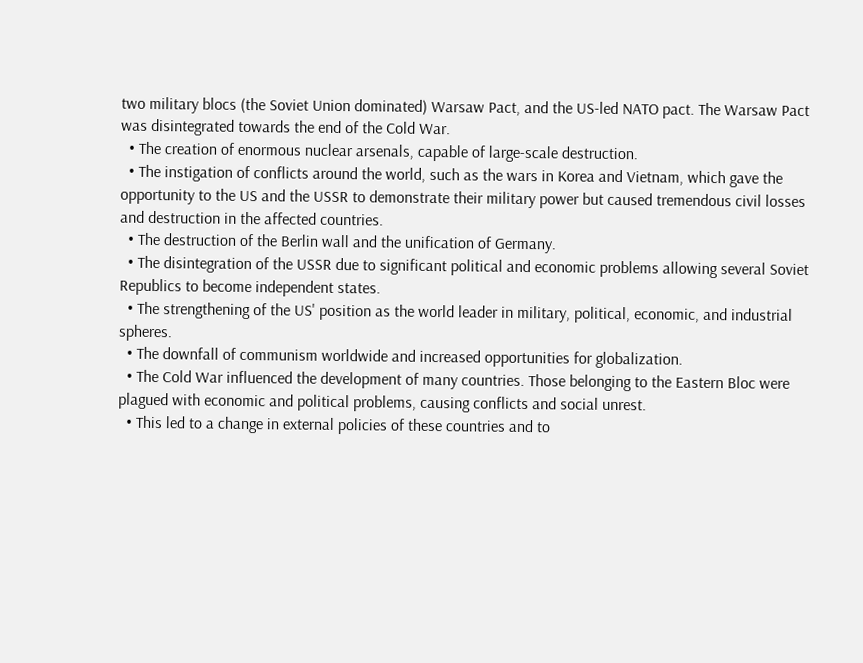two military blocs (the Soviet Union dominated) Warsaw Pact, and the US-led NATO pact. The Warsaw Pact was disintegrated towards the end of the Cold War.
  • The creation of enormous nuclear arsenals, capable of large-scale destruction.
  • The instigation of conflicts around the world, such as the wars in Korea and Vietnam, which gave the opportunity to the US and the USSR to demonstrate their military power but caused tremendous civil losses and destruction in the affected countries.
  • The destruction of the Berlin wall and the unification of Germany.
  • The disintegration of the USSR due to significant political and economic problems allowing several Soviet Republics to become independent states.
  • The strengthening of the US' position as the world leader in military, political, economic, and industrial spheres.
  • The downfall of communism worldwide and increased opportunities for globalization.
  • The Cold War influenced the development of many countries. Those belonging to the Eastern Bloc were plagued with economic and political problems, causing conflicts and social unrest.
  • This led to a change in external policies of these countries and to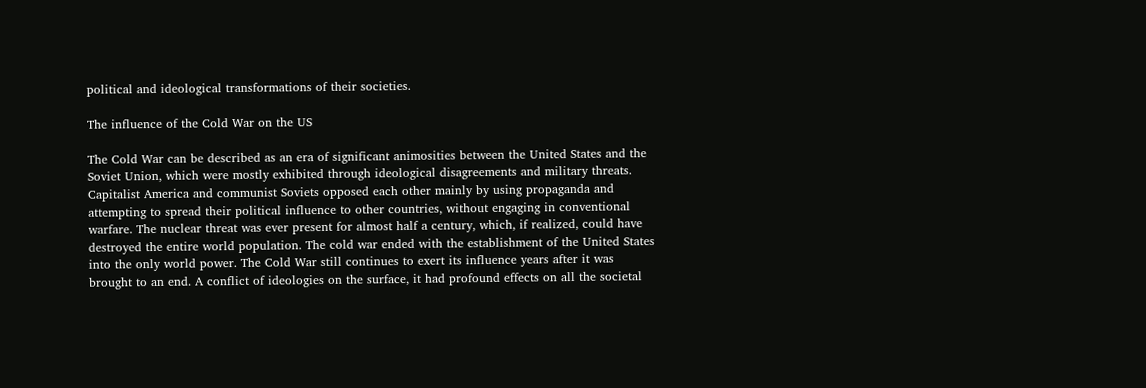political and ideological transformations of their societies.

The influence of the Cold War on the US

The Cold War can be described as an era of significant animosities between the United States and the Soviet Union, which were mostly exhibited through ideological disagreements and military threats. Capitalist America and communist Soviets opposed each other mainly by using propaganda and attempting to spread their political influence to other countries, without engaging in conventional warfare. The nuclear threat was ever present for almost half a century, which, if realized, could have destroyed the entire world population. The cold war ended with the establishment of the United States into the only world power. The Cold War still continues to exert its influence years after it was brought to an end. A conflict of ideologies on the surface, it had profound effects on all the societal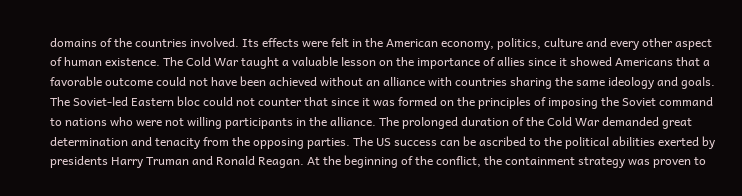domains of the countries involved. Its effects were felt in the American economy, politics, culture and every other aspect of human existence. The Cold War taught a valuable lesson on the importance of allies since it showed Americans that a favorable outcome could not have been achieved without an alliance with countries sharing the same ideology and goals. The Soviet-led Eastern bloc could not counter that since it was formed on the principles of imposing the Soviet command to nations who were not willing participants in the alliance. The prolonged duration of the Cold War demanded great determination and tenacity from the opposing parties. The US success can be ascribed to the political abilities exerted by presidents Harry Truman and Ronald Reagan. At the beginning of the conflict, the containment strategy was proven to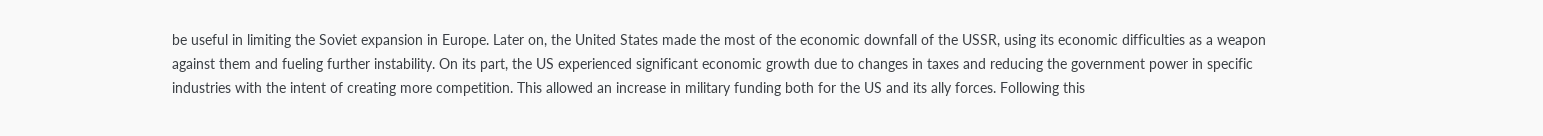be useful in limiting the Soviet expansion in Europe. Later on, the United States made the most of the economic downfall of the USSR, using its economic difficulties as a weapon against them and fueling further instability. On its part, the US experienced significant economic growth due to changes in taxes and reducing the government power in specific industries with the intent of creating more competition. This allowed an increase in military funding both for the US and its ally forces. Following this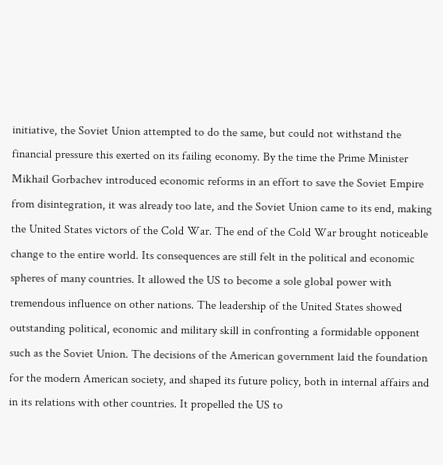initiative, the Soviet Union attempted to do the same, but could not withstand the financial pressure this exerted on its failing economy. By the time the Prime Minister Mikhail Gorbachev introduced economic reforms in an effort to save the Soviet Empire from disintegration, it was already too late, and the Soviet Union came to its end, making the United States victors of the Cold War. The end of the Cold War brought noticeable change to the entire world. Its consequences are still felt in the political and economic spheres of many countries. It allowed the US to become a sole global power with tremendous influence on other nations. The leadership of the United States showed outstanding political, economic and military skill in confronting a formidable opponent such as the Soviet Union. The decisions of the American government laid the foundation for the modern American society, and shaped its future policy, both in internal affairs and in its relations with other countries. It propelled the US to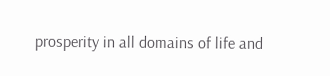prosperity in all domains of life and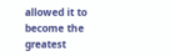allowed it to become the greatest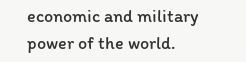economic and military power of the world.